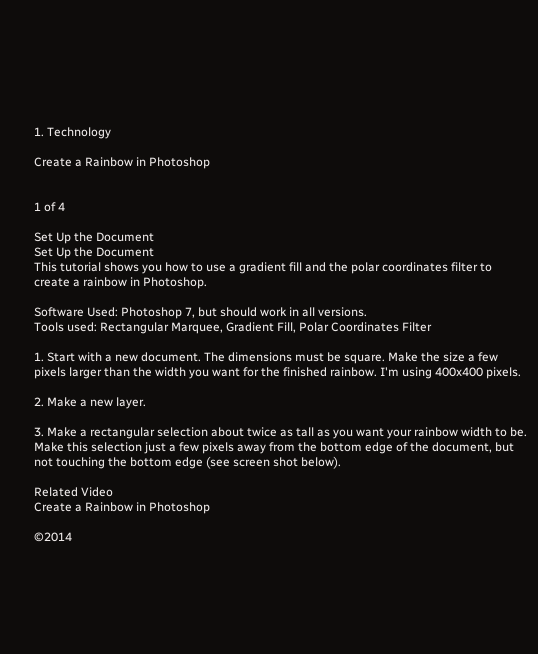1. Technology

Create a Rainbow in Photoshop


1 of 4

Set Up the Document
Set Up the Document
This tutorial shows you how to use a gradient fill and the polar coordinates filter to create a rainbow in Photoshop.

Software Used: Photoshop 7, but should work in all versions.
Tools used: Rectangular Marquee, Gradient Fill, Polar Coordinates Filter

1. Start with a new document. The dimensions must be square. Make the size a few pixels larger than the width you want for the finished rainbow. I'm using 400x400 pixels.

2. Make a new layer.

3. Make a rectangular selection about twice as tall as you want your rainbow width to be. Make this selection just a few pixels away from the bottom edge of the document, but not touching the bottom edge (see screen shot below).

Related Video
Create a Rainbow in Photoshop

©2014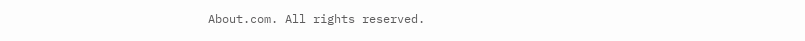About.com. All rights reserved.